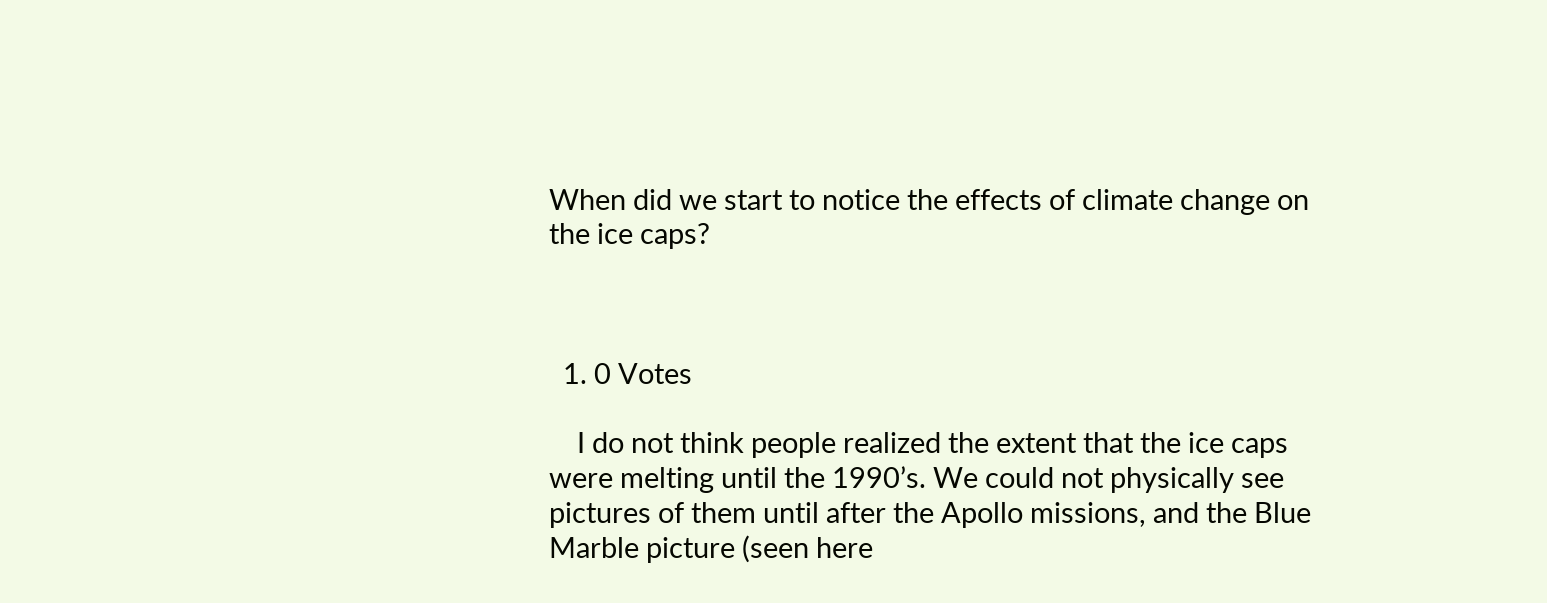When did we start to notice the effects of climate change on the ice caps?



  1. 0 Votes

    I do not think people realized the extent that the ice caps were melting until the 1990’s. We could not physically see pictures of them until after the Apollo missions, and the Blue Marble picture (seen here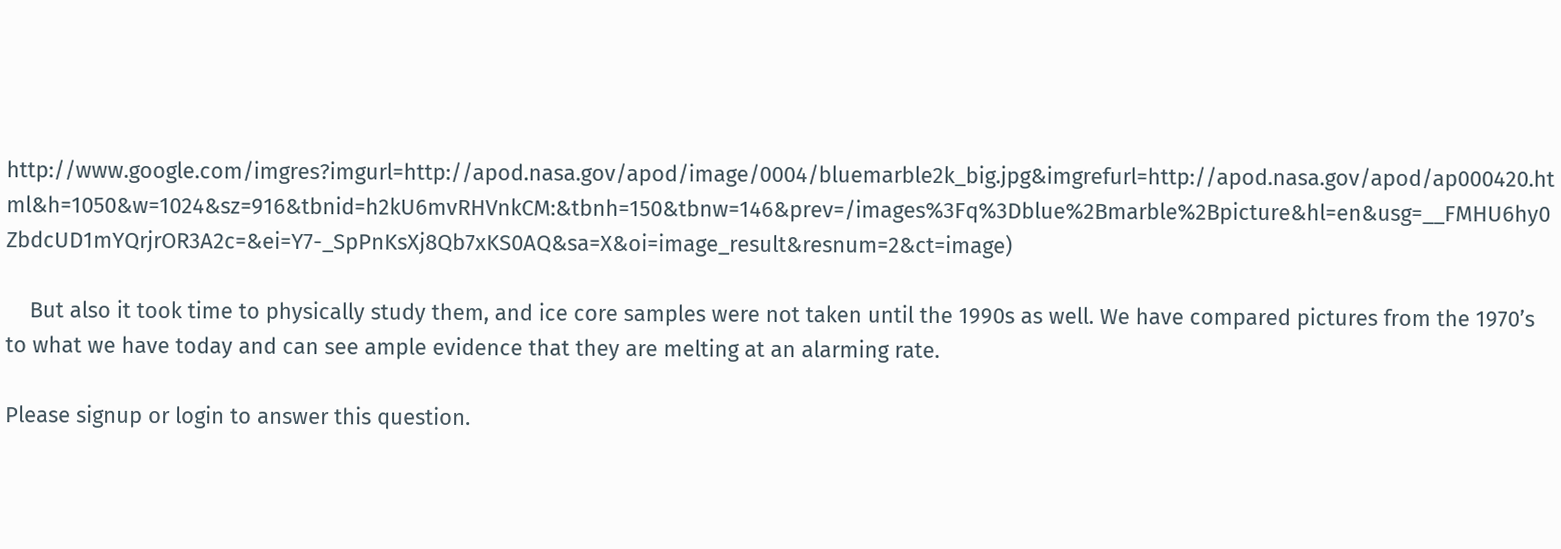http://www.google.com/imgres?imgurl=http://apod.nasa.gov/apod/image/0004/bluemarble2k_big.jpg&imgrefurl=http://apod.nasa.gov/apod/ap000420.html&h=1050&w=1024&sz=916&tbnid=h2kU6mvRHVnkCM:&tbnh=150&tbnw=146&prev=/images%3Fq%3Dblue%2Bmarble%2Bpicture&hl=en&usg=__FMHU6hy0ZbdcUD1mYQrjrOR3A2c=&ei=Y7-_SpPnKsXj8Qb7xKS0AQ&sa=X&oi=image_result&resnum=2&ct=image)

    But also it took time to physically study them, and ice core samples were not taken until the 1990s as well. We have compared pictures from the 1970’s to what we have today and can see ample evidence that they are melting at an alarming rate.

Please signup or login to answer this question.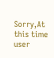Sorry,At this time user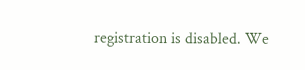registration is disabled. We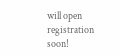will open registration soon!